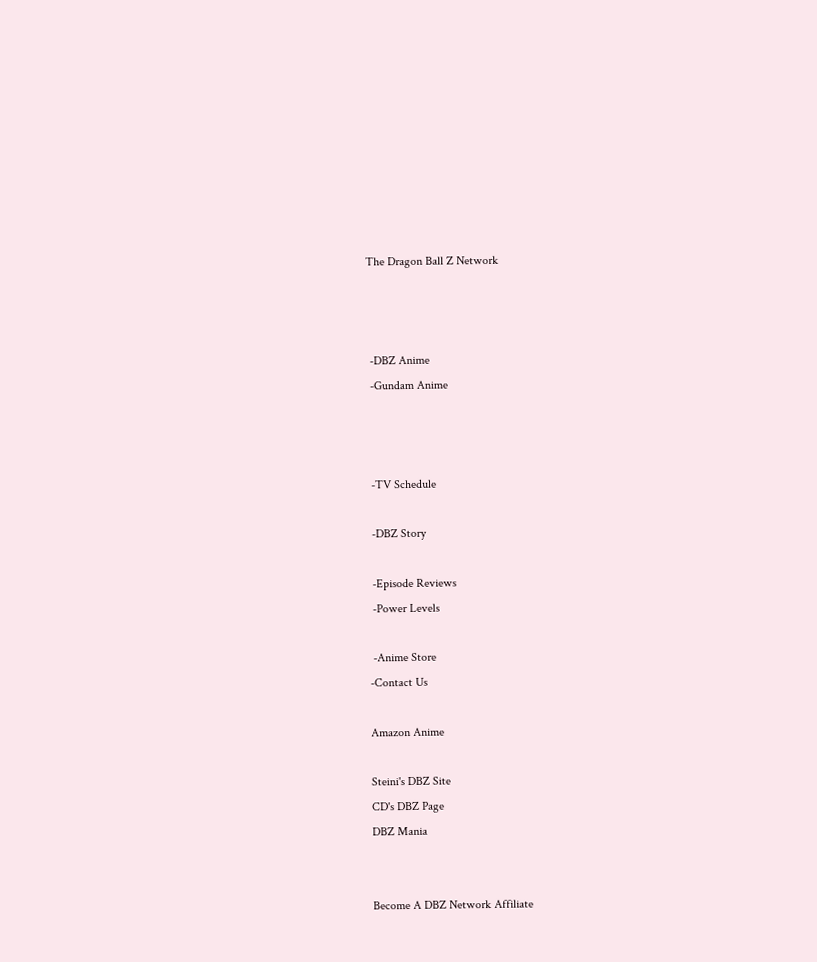The Dragon Ball Z Network



 -DBZ Anime
 -Gundam Anime



 -TV Schedule

 -DBZ Story

 -Episode Reviews
 -Power Levels

 -Anime Store
-Contact Us

Amazon Anime

Steini's DBZ Site
CD's DBZ Page
DBZ Mania


Become A DBZ Network Affiliate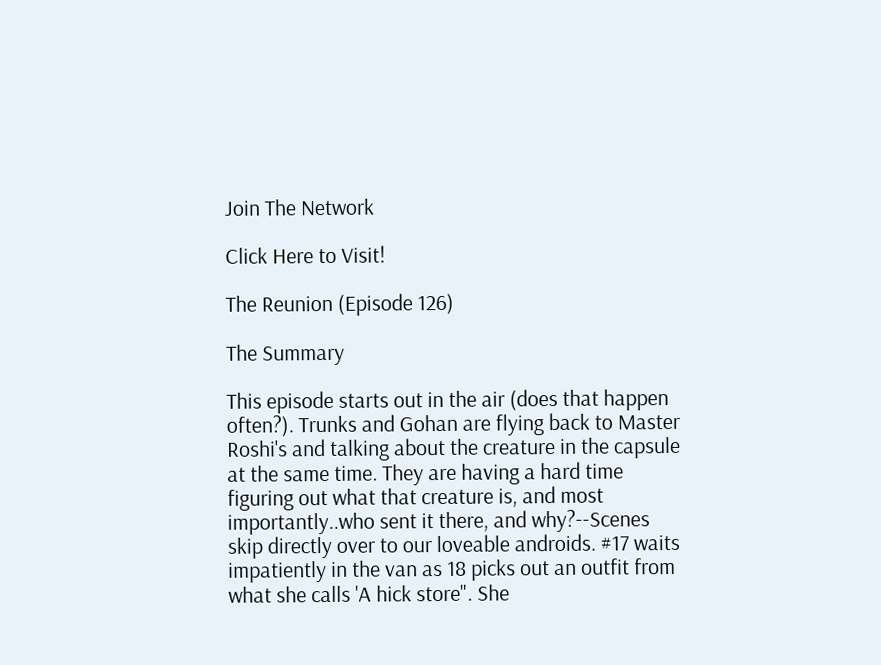Join The Network

Click Here to Visit!

The Reunion (Episode 126)

The Summary

This episode starts out in the air (does that happen often?). Trunks and Gohan are flying back to Master Roshi's and talking about the creature in the capsule at the same time. They are having a hard time figuring out what that creature is, and most importantly..who sent it there, and why?--Scenes skip directly over to our loveable androids. #17 waits impatiently in the van as 18 picks out an outfit from what she calls 'A hick store". She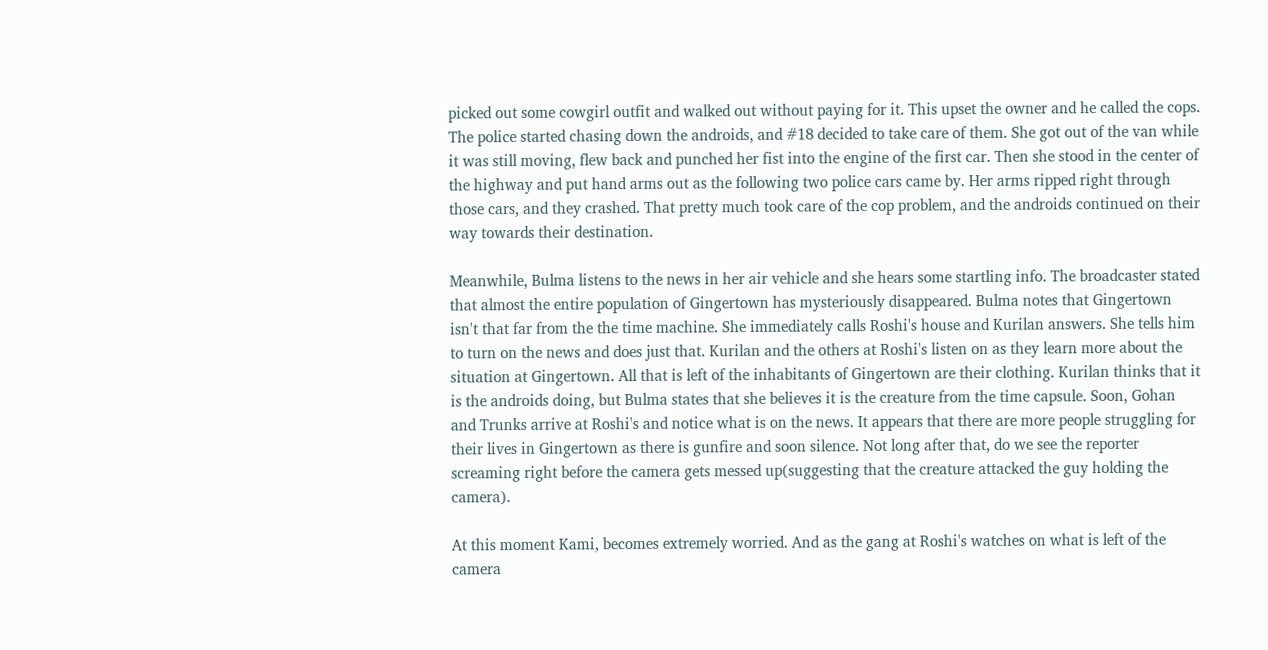picked out some cowgirl outfit and walked out without paying for it. This upset the owner and he called the cops. The police started chasing down the androids, and #18 decided to take care of them. She got out of the van while it was still moving, flew back and punched her fist into the engine of the first car. Then she stood in the center of the highway and put hand arms out as the following two police cars came by. Her arms ripped right through those cars, and they crashed. That pretty much took care of the cop problem, and the androids continued on their way towards their destination.

Meanwhile, Bulma listens to the news in her air vehicle and she hears some startling info. The broadcaster stated that almost the entire population of Gingertown has mysteriously disappeared. Bulma notes that Gingertown isn't that far from the the time machine. She immediately calls Roshi's house and Kurilan answers. She tells him to turn on the news and does just that. Kurilan and the others at Roshi's listen on as they learn more about the situation at Gingertown. All that is left of the inhabitants of Gingertown are their clothing. Kurilan thinks that it is the androids doing, but Bulma states that she believes it is the creature from the time capsule. Soon, Gohan and Trunks arrive at Roshi's and notice what is on the news. It appears that there are more people struggling for their lives in Gingertown as there is gunfire and soon silence. Not long after that, do we see the reporter screaming right before the camera gets messed up(suggesting that the creature attacked the guy holding the camera).

At this moment Kami, becomes extremely worried. And as the gang at Roshi's watches on what is left of the camera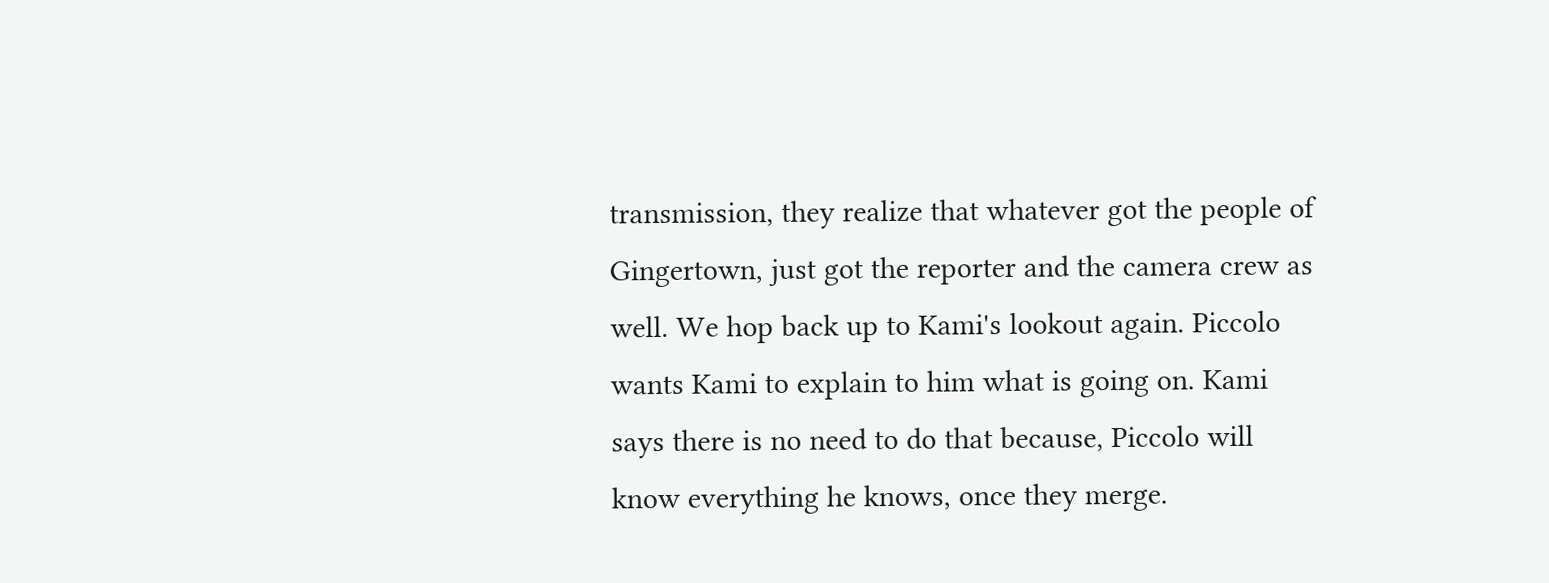transmission, they realize that whatever got the people of Gingertown, just got the reporter and the camera crew as well. We hop back up to Kami's lookout again. Piccolo wants Kami to explain to him what is going on. Kami says there is no need to do that because, Piccolo will know everything he knows, once they merge.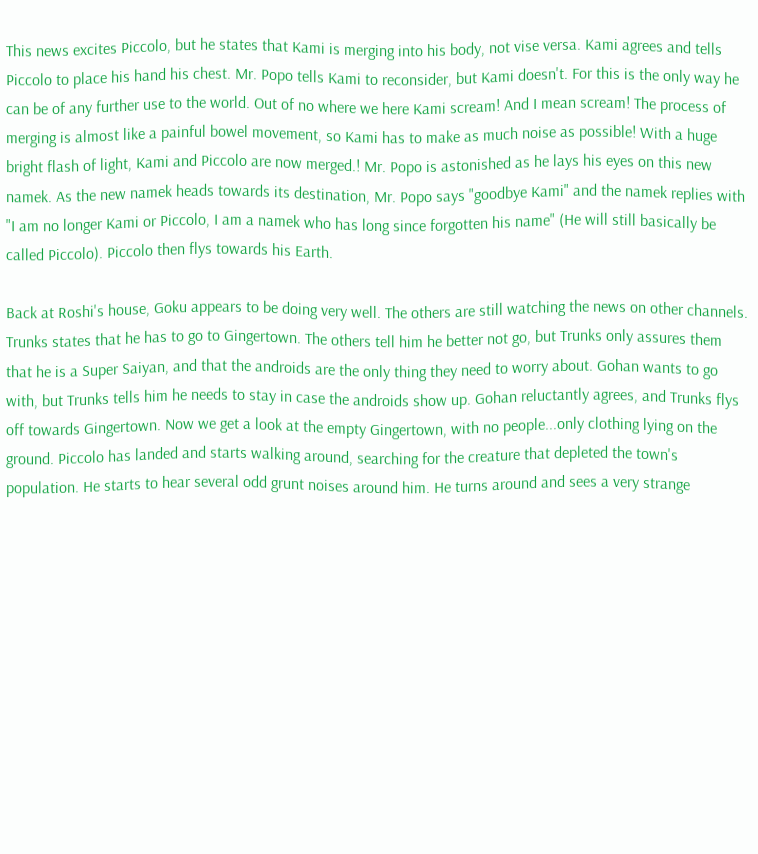This news excites Piccolo, but he states that Kami is merging into his body, not vise versa. Kami agrees and tells Piccolo to place his hand his chest. Mr. Popo tells Kami to reconsider, but Kami doesn't. For this is the only way he can be of any further use to the world. Out of no where we here Kami scream! And I mean scream! The process of merging is almost like a painful bowel movement, so Kami has to make as much noise as possible! With a huge bright flash of light, Kami and Piccolo are now merged.! Mr. Popo is astonished as he lays his eyes on this new namek. As the new namek heads towards its destination, Mr. Popo says "goodbye Kami" and the namek replies with "I am no longer Kami or Piccolo, I am a namek who has long since forgotten his name" (He will still basically be called Piccolo). Piccolo then flys towards his Earth.

Back at Roshi's house, Goku appears to be doing very well. The others are still watching the news on other channels. Trunks states that he has to go to Gingertown. The others tell him he better not go, but Trunks only assures them that he is a Super Saiyan, and that the androids are the only thing they need to worry about. Gohan wants to go with, but Trunks tells him he needs to stay in case the androids show up. Gohan reluctantly agrees, and Trunks flys off towards Gingertown. Now we get a look at the empty Gingertown, with no people...only clothing lying on the ground. Piccolo has landed and starts walking around, searching for the creature that depleted the town's population. He starts to hear several odd grunt noises around him. He turns around and sees a very strange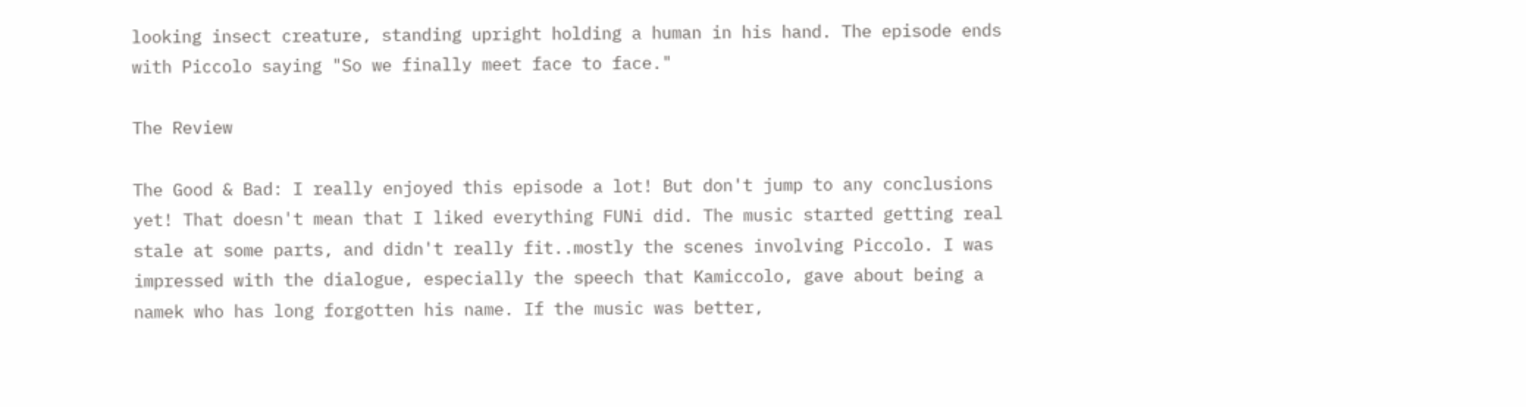looking insect creature, standing upright holding a human in his hand. The episode ends with Piccolo saying "So we finally meet face to face."

The Review

The Good & Bad: I really enjoyed this episode a lot! But don't jump to any conclusions yet! That doesn't mean that I liked everything FUNi did. The music started getting real stale at some parts, and didn't really fit..mostly the scenes involving Piccolo. I was impressed with the dialogue, especially the speech that Kamiccolo, gave about being a namek who has long forgotten his name. If the music was better,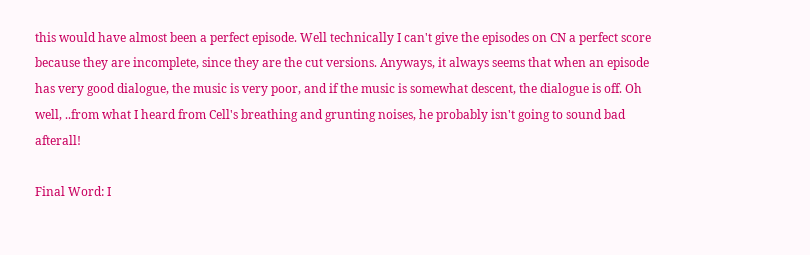this would have almost been a perfect episode. Well technically I can't give the episodes on CN a perfect score because they are incomplete, since they are the cut versions. Anyways, it always seems that when an episode has very good dialogue, the music is very poor, and if the music is somewhat descent, the dialogue is off. Oh well, ..from what I heard from Cell's breathing and grunting noises, he probably isn't going to sound bad afterall!

Final Word: I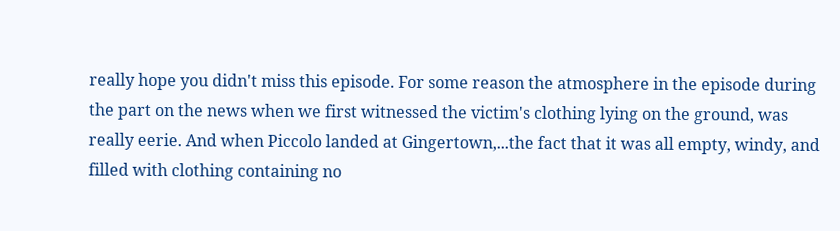really hope you didn't miss this episode. For some reason the atmosphere in the episode during the part on the news when we first witnessed the victim's clothing lying on the ground, was really eerie. And when Piccolo landed at Gingertown,...the fact that it was all empty, windy, and filled with clothing containing no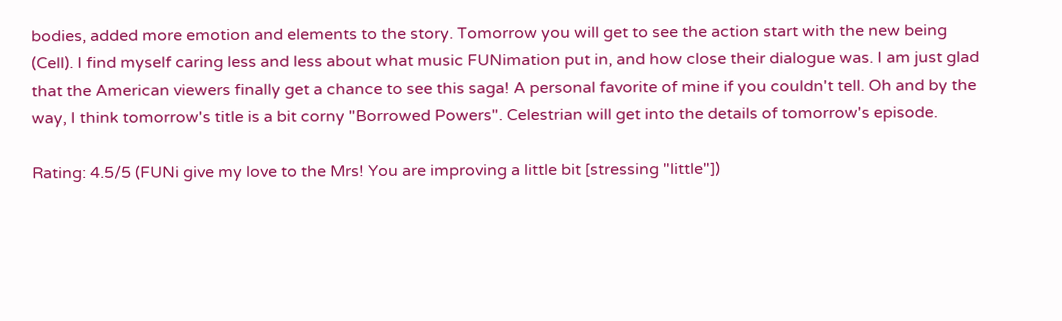bodies, added more emotion and elements to the story. Tomorrow you will get to see the action start with the new being (Cell). I find myself caring less and less about what music FUNimation put in, and how close their dialogue was. I am just glad that the American viewers finally get a chance to see this saga! A personal favorite of mine if you couldn't tell. Oh and by the way, I think tomorrow's title is a bit corny "Borrowed Powers". Celestrian will get into the details of tomorrow's episode.

Rating: 4.5/5 (FUNi give my love to the Mrs! You are improving a little bit [stressing "little"])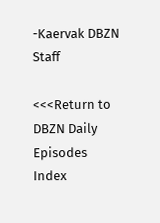-Kaervak DBZN Staff

<<<Return to DBZN Daily Episodes Index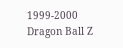1999-2000 Dragon Ball Z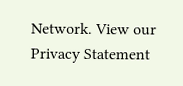Network. View our Privacy Statement